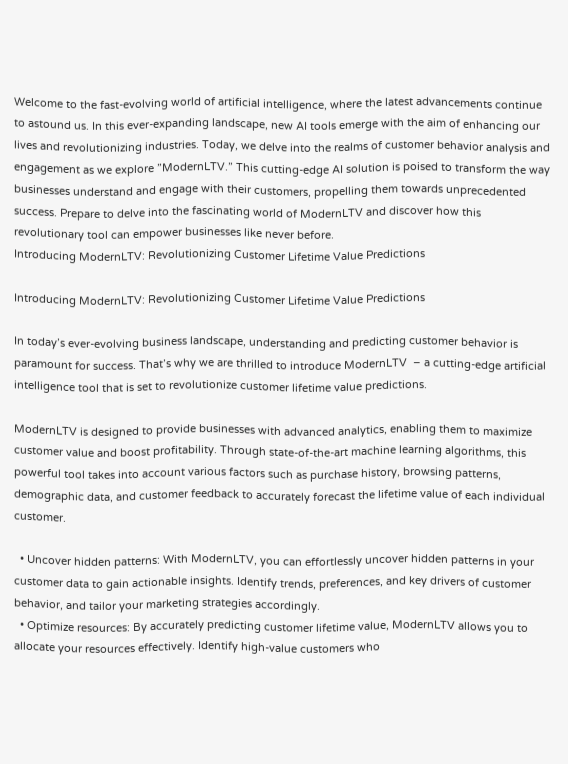Welcome to the fast-evolving world of artificial intelligence, where the latest advancements continue to astound us. In this ever-expanding landscape, new AI tools emerge with the aim of enhancing our lives and revolutionizing industries. Today, we delve into the realms of customer behavior analysis and engagement as we explore ”ModernLTV.” This cutting-edge AI solution is poised to transform the way businesses understand and engage with their customers, propelling them towards unprecedented success. Prepare to delve into the fascinating world of ModernLTV and discover how this revolutionary tool can empower businesses like never before.
Introducing ModernLTV: Revolutionizing Customer Lifetime Value Predictions

Introducing ModernLTV: Revolutionizing Customer Lifetime Value Predictions

In today’s ever-evolving business landscape, understanding and predicting customer behavior is paramount for success. That’s why we are thrilled to introduce ModernLTV  – a cutting-edge artificial intelligence tool that is set to revolutionize customer lifetime value predictions.

ModernLTV is designed to provide businesses with advanced analytics, enabling them to maximize customer value and boost profitability. Through state-of-the-art machine learning algorithms, this powerful tool takes into account various factors such as purchase history, browsing patterns, demographic data, and customer feedback to accurately forecast the lifetime value of each individual customer.

  • Uncover hidden patterns: With ModernLTV, you can effortlessly uncover hidden patterns in your customer data to gain actionable insights. Identify trends, preferences, and key drivers of customer behavior, and tailor your marketing strategies accordingly.
  • Optimize resources: By accurately predicting customer lifetime value, ModernLTV allows you to allocate your resources effectively. Identify high-value customers who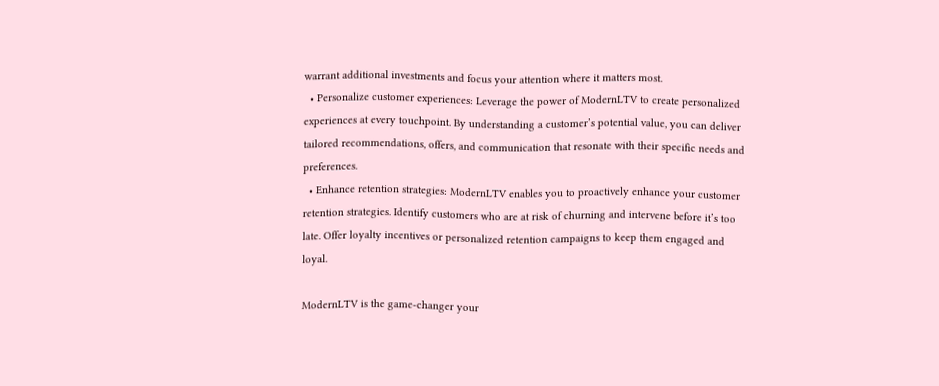warrant additional investments and focus your attention where it matters most.
  • Personalize customer experiences: Leverage the power of ModernLTV to create personalized experiences at every touchpoint. By understanding a customer’s potential value, you can deliver tailored recommendations, offers, and communication that resonate with their specific needs and preferences.
  • Enhance retention strategies: ModernLTV enables you to proactively enhance your customer retention strategies. Identify customers who are at risk of churning and intervene before it’s too late. Offer loyalty incentives or personalized retention campaigns to keep them engaged and loyal.

ModernLTV is the game-changer your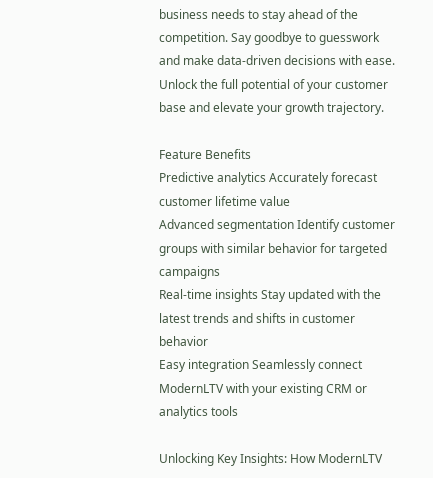business needs to stay ahead of the competition. Say goodbye to guesswork and make data-driven decisions with ease. Unlock the full potential of your customer base and elevate your growth trajectory.

Feature Benefits
Predictive analytics Accurately forecast customer lifetime value
Advanced segmentation Identify customer groups with similar behavior for targeted campaigns
Real-time insights Stay updated with the latest trends and shifts in customer behavior
Easy integration Seamlessly connect ModernLTV with your existing CRM or analytics tools

Unlocking Key Insights: How ModernLTV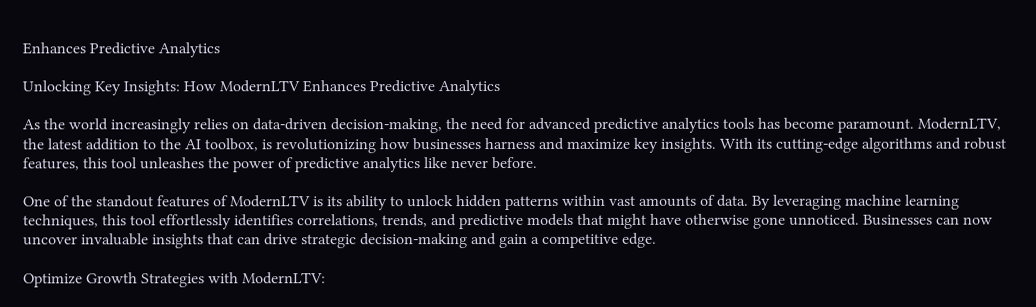Enhances Predictive Analytics

Unlocking Key Insights: How ModernLTV Enhances Predictive Analytics

As the world increasingly relies on data-driven decision-making, the need for advanced predictive analytics tools has become paramount. ModernLTV, the latest addition to the AI toolbox, is revolutionizing how businesses harness and maximize key insights. With its cutting-edge algorithms and robust features, this tool unleashes the power of predictive analytics like never before.

One of the standout features of ModernLTV is its ability to unlock hidden patterns within vast amounts of data. By leveraging machine learning techniques, this tool effortlessly identifies correlations, trends, and predictive models that might have otherwise gone unnoticed. Businesses can now uncover invaluable insights that can drive strategic decision-making and gain a competitive edge.

Optimize Growth Strategies with ModernLTV: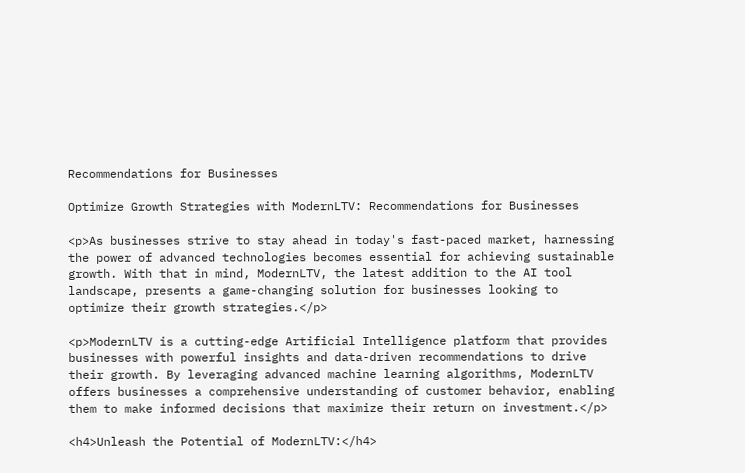Recommendations for Businesses

Optimize Growth Strategies with ModernLTV: Recommendations for Businesses

<p>As businesses strive to stay ahead in today's fast-paced market, harnessing the power of advanced technologies becomes essential for achieving sustainable growth. With that in mind, ModernLTV, the latest addition to the AI tool landscape, presents a game-changing solution for businesses looking to optimize their growth strategies.</p>

<p>ModernLTV is a cutting-edge Artificial Intelligence platform that provides businesses with powerful insights and data-driven recommendations to drive their growth. By leveraging advanced machine learning algorithms, ModernLTV offers businesses a comprehensive understanding of customer behavior, enabling them to make informed decisions that maximize their return on investment.</p>

<h4>Unleash the Potential of ModernLTV:</h4>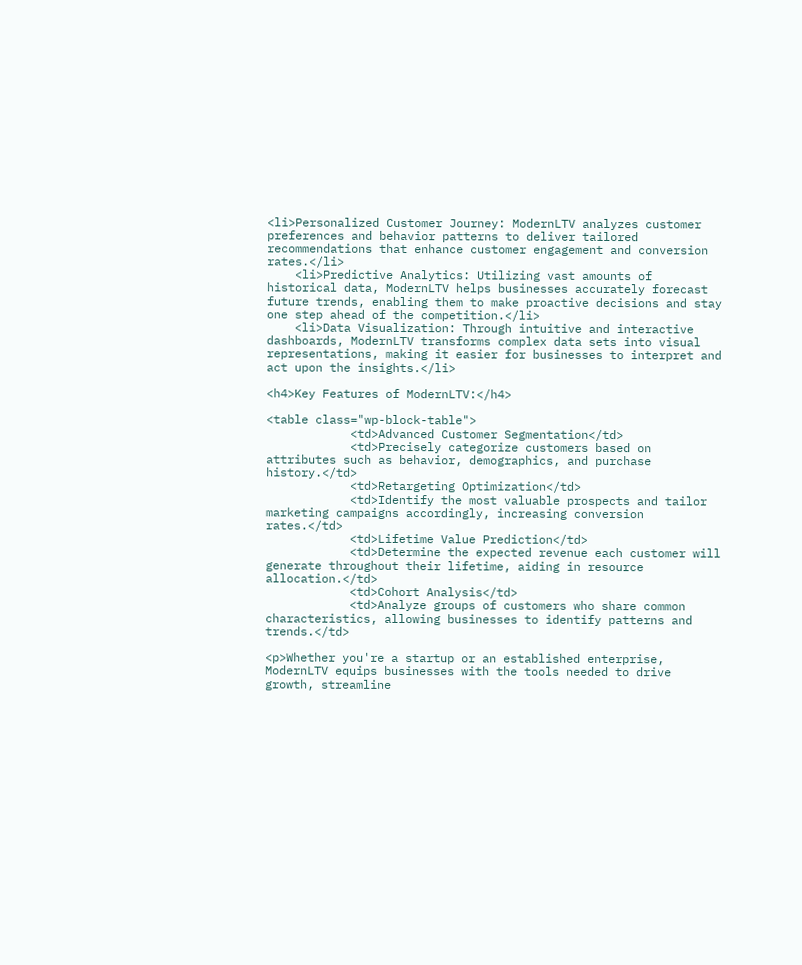<li>Personalized Customer Journey: ModernLTV analyzes customer preferences and behavior patterns to deliver tailored recommendations that enhance customer engagement and conversion rates.</li>
    <li>Predictive Analytics: Utilizing vast amounts of historical data, ModernLTV helps businesses accurately forecast future trends, enabling them to make proactive decisions and stay one step ahead of the competition.</li>
    <li>Data Visualization: Through intuitive and interactive dashboards, ModernLTV transforms complex data sets into visual representations, making it easier for businesses to interpret and act upon the insights.</li>

<h4>Key Features of ModernLTV:</h4>

<table class="wp-block-table">
            <td>Advanced Customer Segmentation</td>
            <td>Precisely categorize customers based on attributes such as behavior, demographics, and purchase history.</td>
            <td>Retargeting Optimization</td>
            <td>Identify the most valuable prospects and tailor marketing campaigns accordingly, increasing conversion rates.</td>
            <td>Lifetime Value Prediction</td>
            <td>Determine the expected revenue each customer will generate throughout their lifetime, aiding in resource allocation.</td>
            <td>Cohort Analysis</td>
            <td>Analyze groups of customers who share common characteristics, allowing businesses to identify patterns and trends.</td>

<p>Whether you're a startup or an established enterprise, ModernLTV equips businesses with the tools needed to drive growth, streamline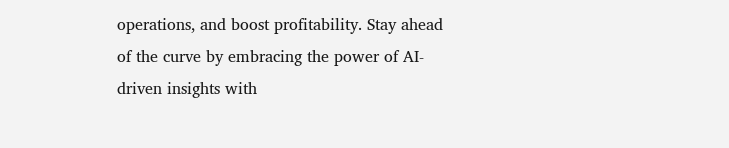operations, and boost profitability. Stay ahead of the curve by embracing the power of AI-driven insights with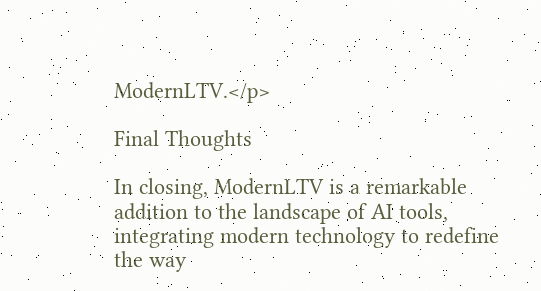ModernLTV.</p>

Final Thoughts

In closing, ModernLTV is a remarkable addition to the landscape of AI tools, integrating modern technology to redefine the way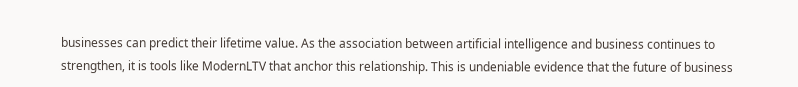businesses can predict their lifetime value. As the association between artificial intelligence and business continues to strengthen, it is tools like ModernLTV that anchor this relationship. This is undeniable evidence that the future of business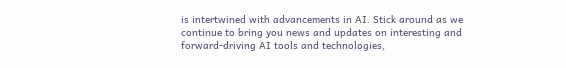is intertwined with advancements in AI. Stick around as we continue to bring you news and updates on interesting and forward-driving AI tools and technologies,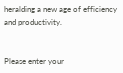heralding a new age of efficiency and productivity.


Please enter your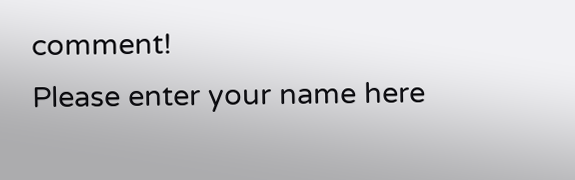comment!
Please enter your name here